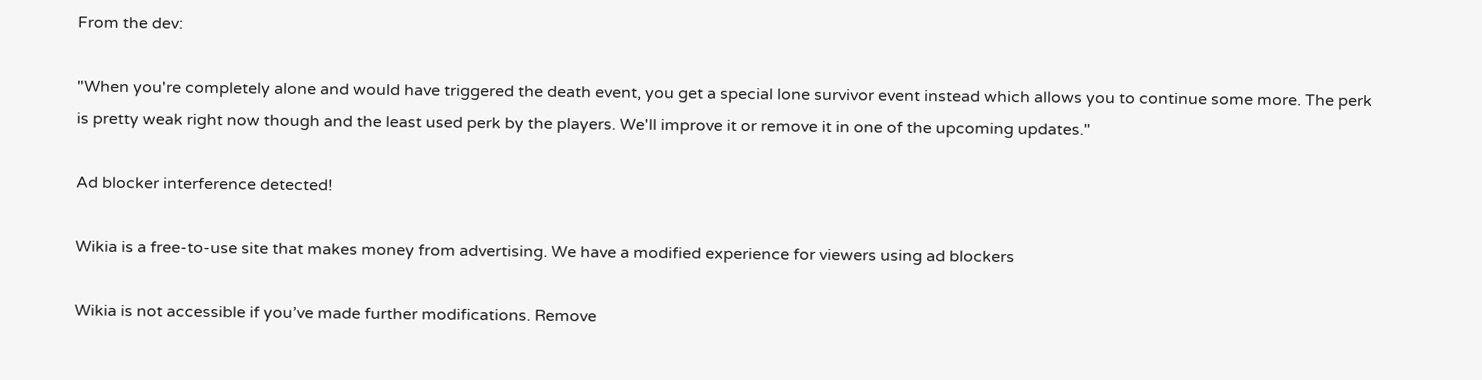From the dev:

"When you're completely alone and would have triggered the death event, you get a special lone survivor event instead which allows you to continue some more. The perk is pretty weak right now though and the least used perk by the players. We'll improve it or remove it in one of the upcoming updates."

Ad blocker interference detected!

Wikia is a free-to-use site that makes money from advertising. We have a modified experience for viewers using ad blockers

Wikia is not accessible if you’ve made further modifications. Remove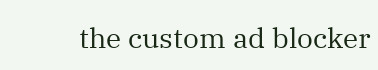the custom ad blocker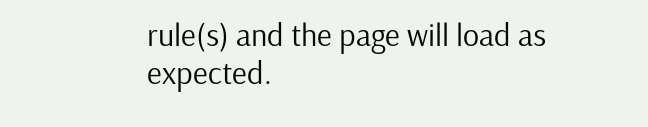rule(s) and the page will load as expected.